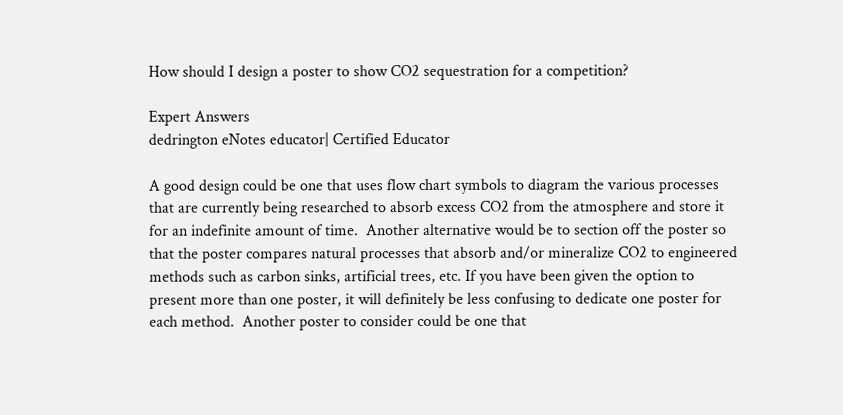How should I design a poster to show CO2 sequestration for a competition?

Expert Answers
dedrington eNotes educator| Certified Educator

A good design could be one that uses flow chart symbols to diagram the various processes that are currently being researched to absorb excess CO2 from the atmosphere and store it for an indefinite amount of time.  Another alternative would be to section off the poster so that the poster compares natural processes that absorb and/or mineralize CO2 to engineered methods such as carbon sinks, artificial trees, etc. If you have been given the option to present more than one poster, it will definitely be less confusing to dedicate one poster for each method.  Another poster to consider could be one that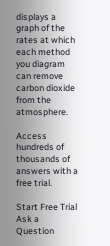displays a graph of the rates at which each method you diagram can remove carbon dioxide from the atmosphere.

Access hundreds of thousands of answers with a free trial.

Start Free Trial
Ask a Question